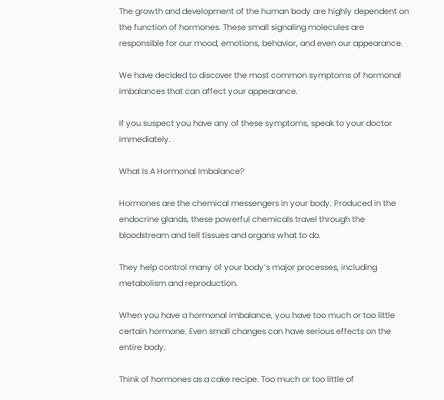The growth and development of the human body are highly dependent on the function of hormones. These small signaling molecules are responsible for our mood, emotions, behavior, and even our appearance.

We have decided to discover the most common symptoms of hormonal imbalances that can affect your appearance.

If you suspect you have any of these symptoms, speak to your doctor immediately.

What Is A Hormonal Imbalance?

Hormones are the chemical messengers in your body. Produced in the endocrine glands, these powerful chemicals travel through the bloodstream and tell tissues and organs what to do.

They help control many of your body’s major processes, including metabolism and reproduction.

When you have a hormonal imbalance, you have too much or too little certain hormone. Even small changes can have serious effects on the entire body.

Think of hormones as a cake recipe. Too much or too little of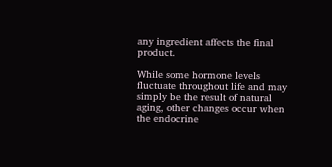any ingredient affects the final product.

While some hormone levels fluctuate throughout life and may simply be the result of natural aging, other changes occur when the endocrine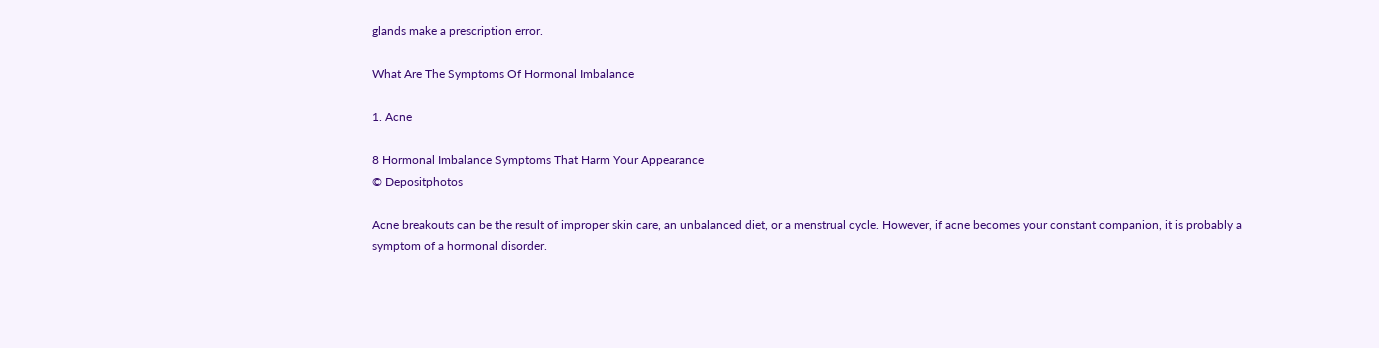glands make a prescription error.

What Are The Symptoms Of Hormonal Imbalance

1. Acne

8 Hormonal Imbalance Symptoms That Harm Your Appearance
© Depositphotos

Acne breakouts can be the result of improper skin care, an unbalanced diet, or a menstrual cycle. However, if acne becomes your constant companion, it is probably a symptom of a hormonal disorder.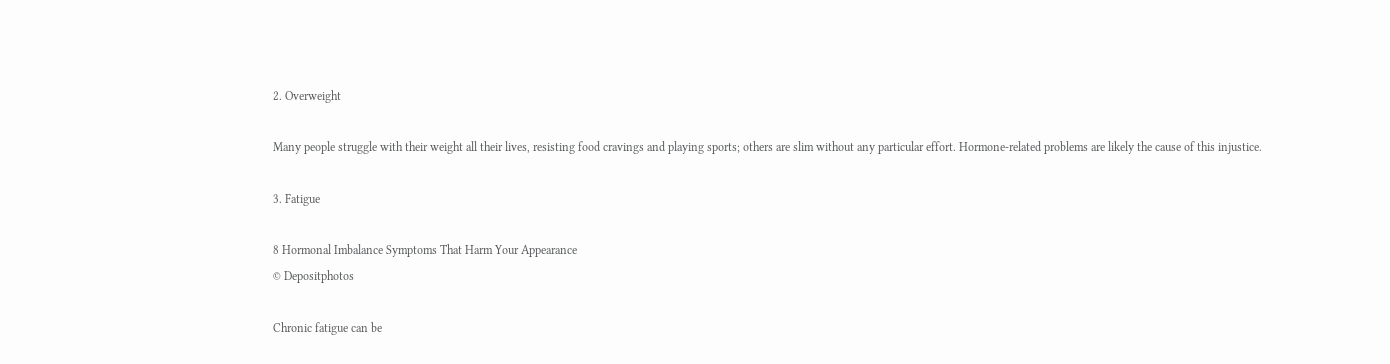2. Overweight

Many people struggle with their weight all their lives, resisting food cravings and playing sports; others are slim without any particular effort. Hormone-related problems are likely the cause of this injustice.

3. Fatigue

8 Hormonal Imbalance Symptoms That Harm Your Appearance
© Depositphotos

Chronic fatigue can be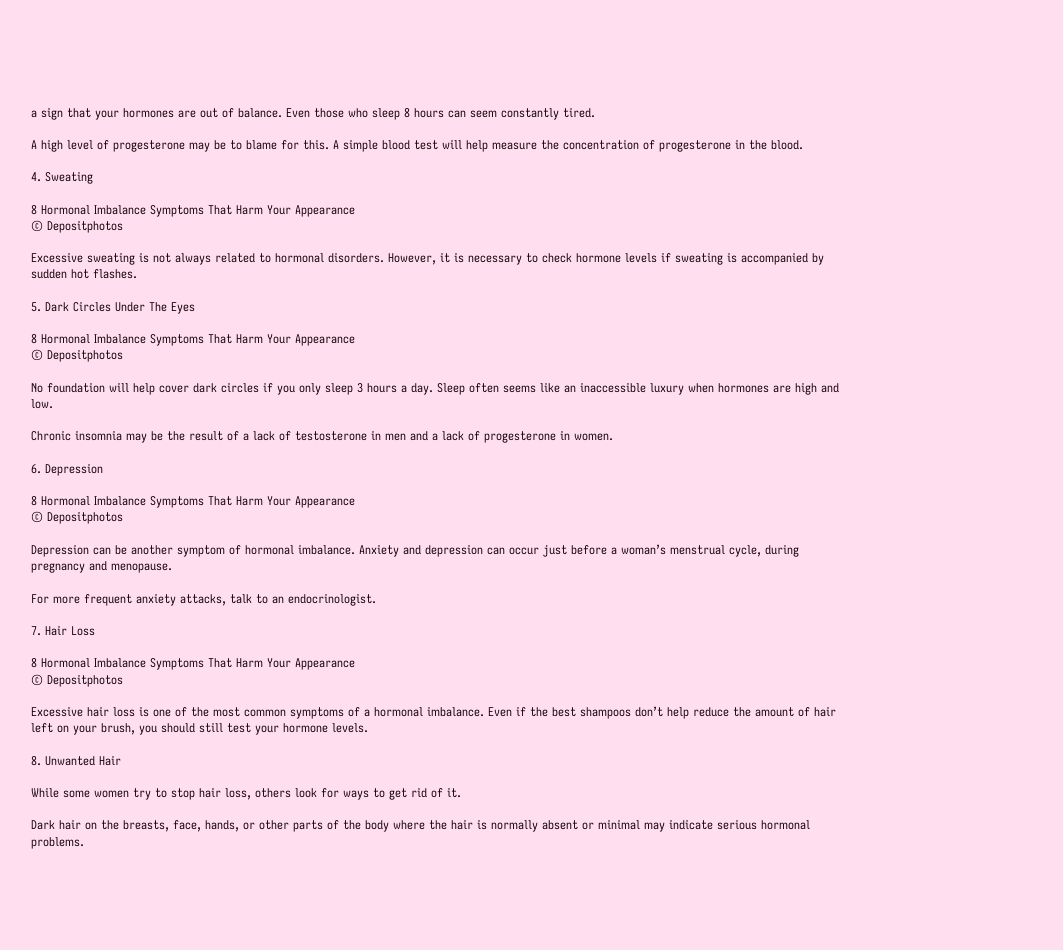a sign that your hormones are out of balance. Even those who sleep 8 hours can seem constantly tired.

A high level of progesterone may be to blame for this. A simple blood test will help measure the concentration of progesterone in the blood.

4. Sweating

8 Hormonal Imbalance Symptoms That Harm Your Appearance
© Depositphotos

Excessive sweating is not always related to hormonal disorders. However, it is necessary to check hormone levels if sweating is accompanied by sudden hot flashes.

5. Dark Circles Under The Eyes

8 Hormonal Imbalance Symptoms That Harm Your Appearance
© Depositphotos

No foundation will help cover dark circles if you only sleep 3 hours a day. Sleep often seems like an inaccessible luxury when hormones are high and low.

Chronic insomnia may be the result of a lack of testosterone in men and a lack of progesterone in women.

6. Depression

8 Hormonal Imbalance Symptoms That Harm Your Appearance
© Depositphotos

Depression can be another symptom of hormonal imbalance. Anxiety and depression can occur just before a woman’s menstrual cycle, during pregnancy and menopause.

For more frequent anxiety attacks, talk to an endocrinologist.

7. Hair Loss

8 Hormonal Imbalance Symptoms That Harm Your Appearance
© Depositphotos

Excessive hair loss is one of the most common symptoms of a hormonal imbalance. Even if the best shampoos don’t help reduce the amount of hair left on your brush, you should still test your hormone levels.

8. Unwanted Hair

While some women try to stop hair loss, others look for ways to get rid of it.

Dark hair on the breasts, face, hands, or other parts of the body where the hair is normally absent or minimal may indicate serious hormonal problems.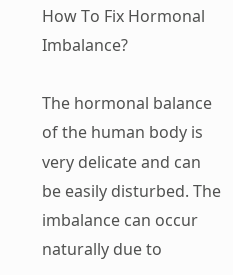How To Fix Hormonal Imbalance?

The hormonal balance of the human body is very delicate and can be easily disturbed. The imbalance can occur naturally due to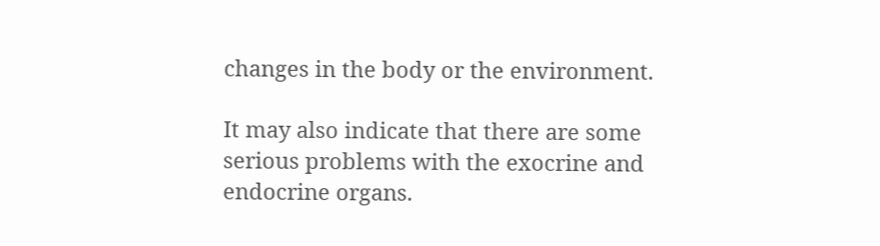changes in the body or the environment.

It may also indicate that there are some serious problems with the exocrine and endocrine organs.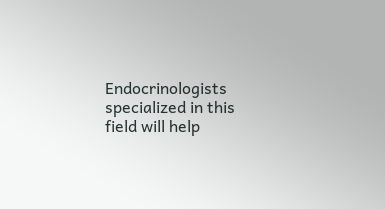Endocrinologists specialized in this field will help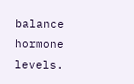balance hormone levels.